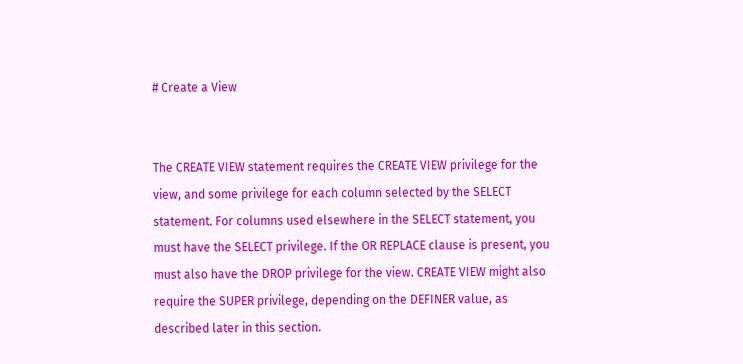# Create a View


The CREATE VIEW statement requires the CREATE VIEW privilege for the view, and some privilege for each column selected by the SELECT statement. For columns used elsewhere in the SELECT statement, you must have the SELECT privilege. If the OR REPLACE clause is present, you must also have the DROP privilege for the view. CREATE VIEW might also require the SUPER privilege, depending on the DEFINER value, as described later in this section.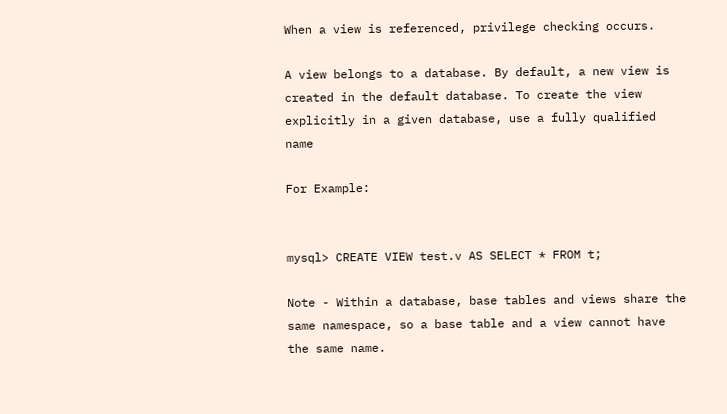When a view is referenced, privilege checking occurs.

A view belongs to a database. By default, a new view is created in the default database. To create the view explicitly in a given database, use a fully qualified name

For Example:


mysql> CREATE VIEW test.v AS SELECT * FROM t;

Note - Within a database, base tables and views share the same namespace, so a base table and a view cannot have the same name.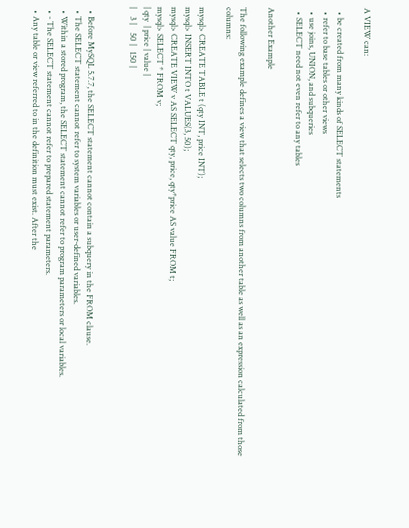A VIEW can:

  • be created from many kinds of SELECT statements
  • refer to base tables or other views
  • use joins, UNION, and subqueries
  • SELECT need not even refer to any tables

Another Example

The following example defines a view that selects two columns from another table as well as an expression calculated from those columns:

mysql> CREATE TABLE t (qty INT, price INT);
mysql> INSERT INTO t VALUES(3, 50);
mysql> CREATE VIEW v AS SELECT qty, price, qty*price AS value FROM t;
mysql> SELECT * FROM v;
| qty  | price | value |
|    3 |    50 |   150 |


  • Before MySQL 5.7.7, the SELECT statement cannot contain a subquery in the FROM clause.
  • The SELECT statement cannot refer to system variables or user-defined variables.
  • Within a stored program, the SELECT statement cannot refer to program parameters or local variables.
  • - The SELECT statement cannot refer to prepared statement parameters.
  • Any table or view referred to in the definition must exist. After the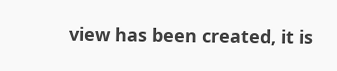view has been created, it is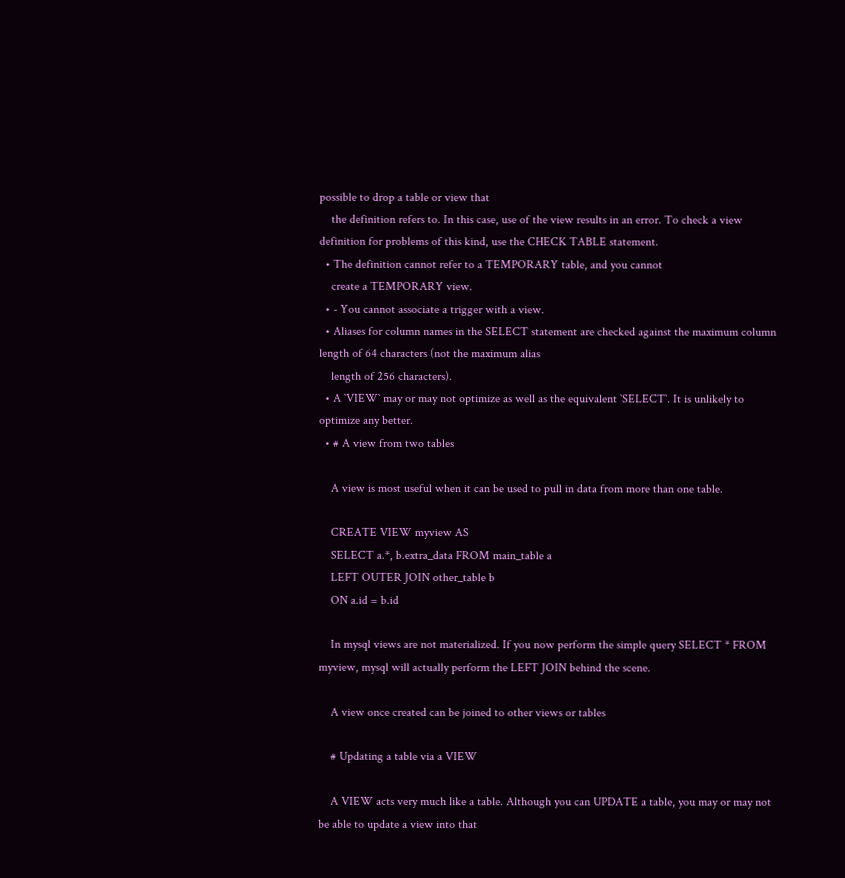possible to drop a table or view that
    the definition refers to. In this case, use of the view results in an error. To check a view definition for problems of this kind, use the CHECK TABLE statement.
  • The definition cannot refer to a TEMPORARY table, and you cannot
    create a TEMPORARY view.
  • - You cannot associate a trigger with a view.
  • Aliases for column names in the SELECT statement are checked against the maximum column length of 64 characters (not the maximum alias
    length of 256 characters).
  • A `VIEW` may or may not optimize as well as the equivalent `SELECT`. It is unlikely to optimize any better.
  • # A view from two tables

    A view is most useful when it can be used to pull in data from more than one table.

    CREATE VIEW myview AS
    SELECT a.*, b.extra_data FROM main_table a
    LEFT OUTER JOIN other_table b
    ON a.id = b.id

    In mysql views are not materialized. If you now perform the simple query SELECT * FROM myview, mysql will actually perform the LEFT JOIN behind the scene.

    A view once created can be joined to other views or tables

    # Updating a table via a VIEW

    A VIEW acts very much like a table. Although you can UPDATE a table, you may or may not be able to update a view into that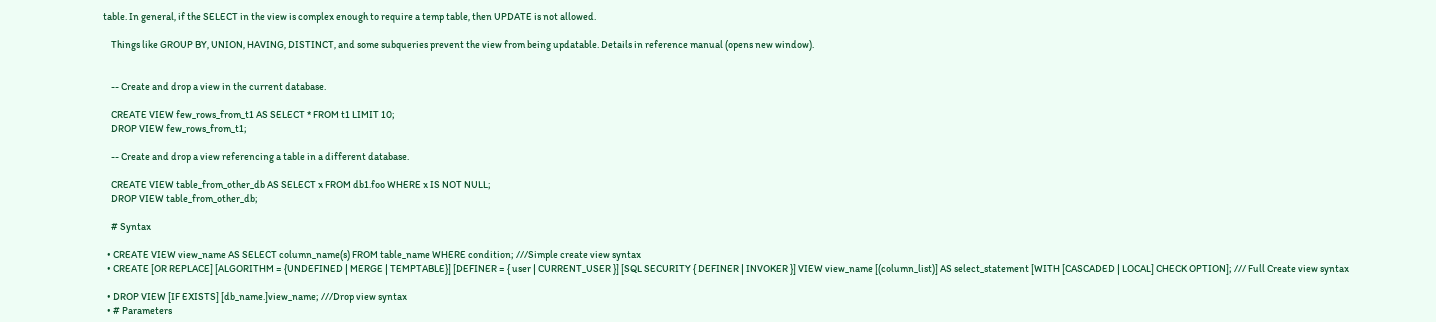table. In general, if the SELECT in the view is complex enough to require a temp table, then UPDATE is not allowed.

    Things like GROUP BY, UNION, HAVING, DISTINCT, and some subqueries prevent the view from being updatable. Details in reference manual (opens new window).


    -- Create and drop a view in the current database.

    CREATE VIEW few_rows_from_t1 AS SELECT * FROM t1 LIMIT 10;
    DROP VIEW few_rows_from_t1;

    -- Create and drop a view referencing a table in a different database.

    CREATE VIEW table_from_other_db AS SELECT x FROM db1.foo WHERE x IS NOT NULL;
    DROP VIEW table_from_other_db;

    # Syntax

  • CREATE VIEW view_name AS SELECT column_name(s) FROM table_name WHERE condition; ///Simple create view syntax
  • CREATE [OR REPLACE] [ALGORITHM = {UNDEFINED | MERGE | TEMPTABLE}] [DEFINER = { user | CURRENT_USER }] [SQL SECURITY { DEFINER | INVOKER }] VIEW view_name [(column_list)] AS select_statement [WITH [CASCADED | LOCAL] CHECK OPTION]; /// Full Create view syntax

  • DROP VIEW [IF EXISTS] [db_name.]view_name; ///Drop view syntax
  • # Parameters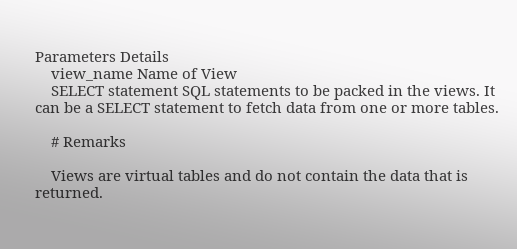Parameters Details
    view_name Name of View
    SELECT statement SQL statements to be packed in the views. It can be a SELECT statement to fetch data from one or more tables.

    # Remarks

    Views are virtual tables and do not contain the data that is returned.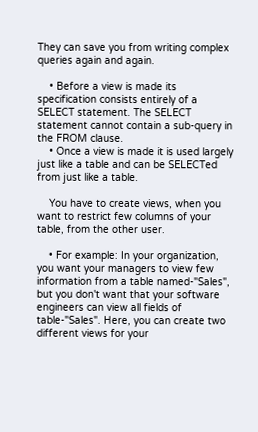They can save you from writing complex queries again and again.

    • Before a view is made its specification consists entirely of a SELECT statement. The SELECT statement cannot contain a sub-query in the FROM clause.
    • Once a view is made it is used largely just like a table and can be SELECTed from just like a table.

    You have to create views, when you want to restrict few columns of your table, from the other user.

    • For example: In your organization, you want your managers to view few information from a table named-"Sales", but you don't want that your software engineers can view all fields of table-"Sales". Here, you can create two different views for your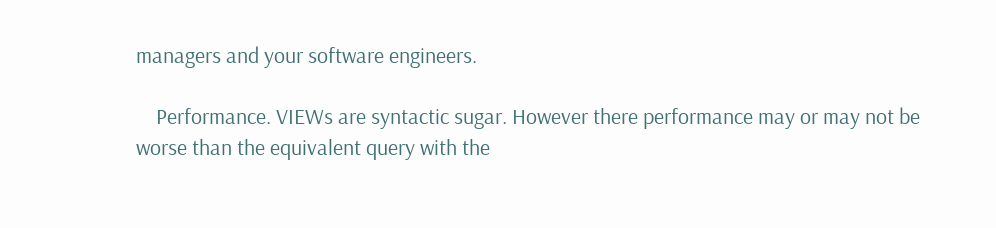managers and your software engineers.

    Performance. VIEWs are syntactic sugar. However there performance may or may not be worse than the equivalent query with the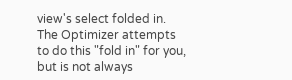view's select folded in. The Optimizer attempts to do this "fold in" for you, but is not always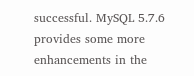successful. MySQL 5.7.6 provides some more enhancements in the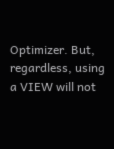Optimizer. But, regardless, using a VIEW will not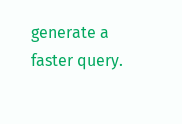generate a faster query.